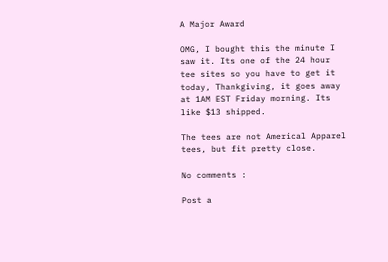A Major Award

OMG, I bought this the minute I saw it. Its one of the 24 hour tee sites so you have to get it today, Thankgiving, it goes away at 1AM EST Friday morning. Its like $13 shipped.

The tees are not Americal Apparel tees, but fit pretty close.

No comments :

Post a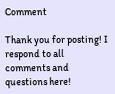Comment

Thank you for posting! I respond to all comments and questions here!